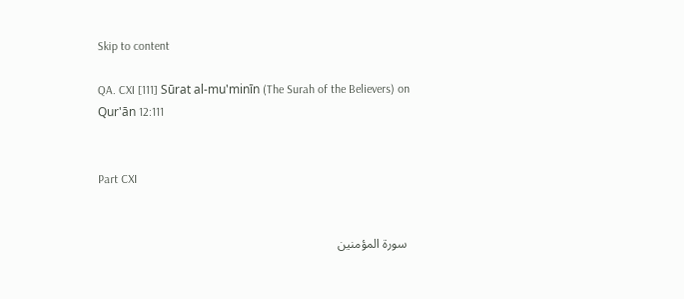Skip to content

QA. CXI [111] Sūrat al-mu'minīn (The Surah of the Believers) on Qur'ān 12:111


Part CXI


 سورة المؤمنين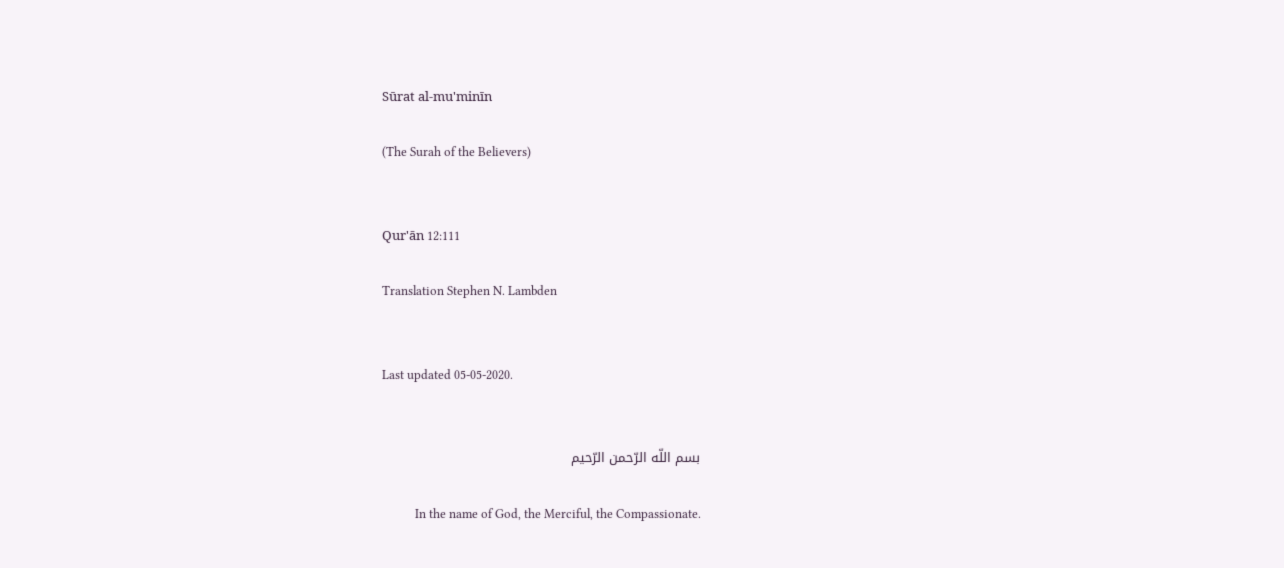Sūrat al-mu'minīn

(The Surah of the Believers)


Qur'ān 12:111

Translation Stephen N. Lambden


Last updated 05-05-2020.


بسم اللّه الرّحمن الرّحيم

           In the name of God, the Merciful, the Compassionate.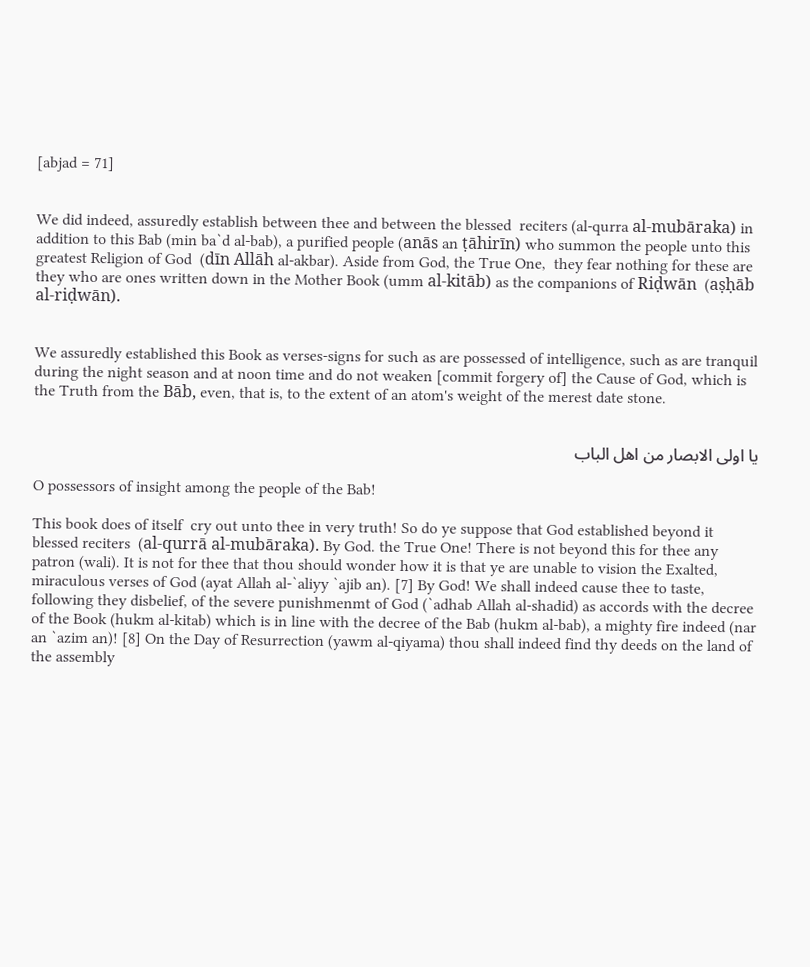[abjad = 71]


We did indeed, assuredly establish between thee and between the blessed  reciters (al-qurra al-mubāraka) in addition to this Bab (min ba`d al-bab), a purified people (anās an ṭāhirīn) who summon the people unto this greatest Religion of God  (dīn Allāh al-akbar). Aside from God, the True One,  they fear nothing for these are they who are ones written down in the Mother Book (umm al-kitāb) as the companions of Riḍwān  (aṣḥāb al-riḍwān).


We assuredly established this Book as verses-signs for such as are possessed of intelligence, such as are tranquil during the night season and at noon time and do not weaken [commit forgery of] the Cause of God, which is the Truth from the Bāb, even, that is, to the extent of an atom's weight of the merest date stone.


يا اولی الابصار من اهل الباب

O possessors of insight among the people of the Bab!

This book does of itself  cry out unto thee in very truth! So do ye suppose that God established beyond it  blessed reciters  (al-qurrā al-mubāraka). By God. the True One! There is not beyond this for thee any patron (wali). It is not for thee that thou should wonder how it is that ye are unable to vision the Exalted, miraculous verses of God (ayat Allah al-`aliyy `ajib an). [7] By God! We shall indeed cause thee to taste, following they disbelief, of the severe punishmenmt of God (`adhab Allah al-shadid) as accords with the decree of the Book (hukm al-kitab) which is in line with the decree of the Bab (hukm al-bab), a mighty fire indeed (nar an `azim an)! [8] On the Day of Resurrection (yawm al-qiyama) thou shall indeed find thy deeds on the land of the assembly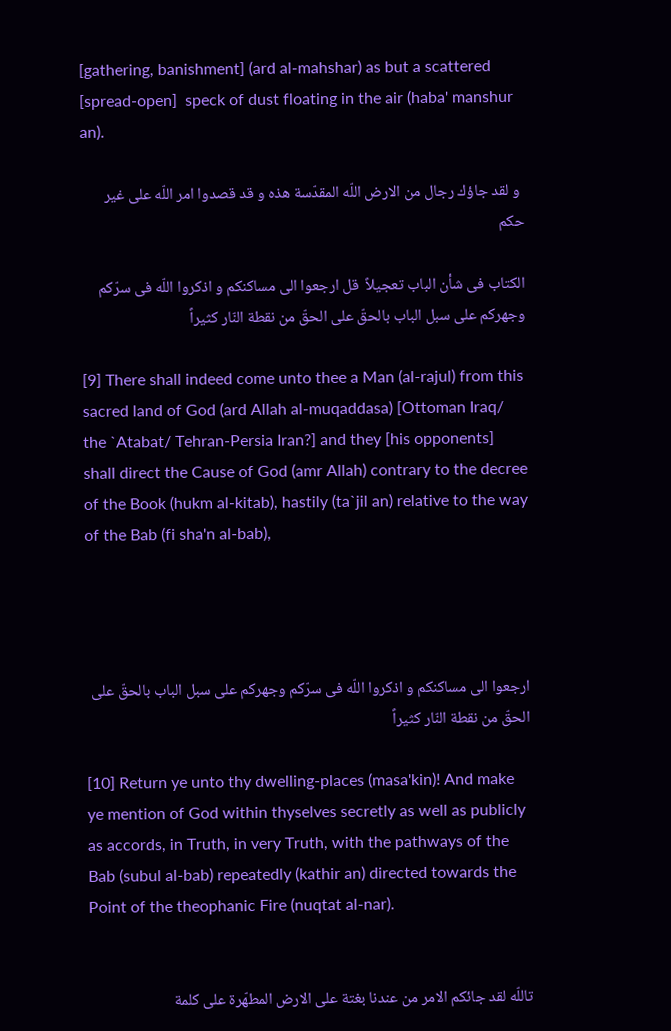[gathering, banishment] (ard al-mahshar) as but a scattered [spread-open]  speck of dust floating in the air (haba' manshur an).

 و لقد جاؤك رجال من الارض اللّه المقدّسة هذه و قد قصدوا امر اللّه علی غير حكم

الكتاب فی شأن الباب تعجيلاً  قل ارجعوا الی مساكنكم و اذكروا اللّه فی سرّكم وجهركم علی سبل الباب بالحقّ علی الحقّ من نقطة النّار كثيراً

[9] There shall indeed come unto thee a Man (al-rajul) from this sacred land of God (ard Allah al-muqaddasa) [Ottoman Iraq/ the `Atabat/ Tehran-Persia Iran?] and they [his opponents] shall direct the Cause of God (amr Allah) contrary to the decree of the Book (hukm al-kitab), hastily (ta`jil an) relative to the way of the Bab (fi sha'n al-bab),




ارجعوا الی مساكنكم و اذكروا اللّه فی سرّكم وجهركم علی سبل الباب بالحقّ علی الحقّ من نقطة النّار كثيراً

[10] Return ye unto thy dwelling-places (masa'kin)! And make ye mention of God within thyselves secretly as well as publicly as accords, in Truth, in very Truth, with the pathways of the Bab (subul al-bab) repeatedly (kathir an) directed towards the Point of the theophanic Fire (nuqtat al-nar).


تاللّه لقد جائكم الامر من عندنا بغتة علی الارض المطهّرة علی كلمة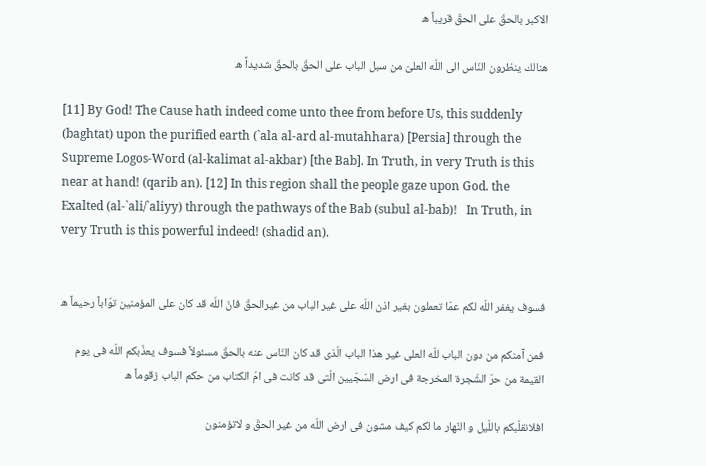الاكبر بالحقّ علی الحقّ قريباً ه

هنالك ينظرون النّاس الی اللّه العلیّ من سبل الباب علی الحقّ بالحقّ شديداً ه

[11] By God! The Cause hath indeed come unto thee from before Us, this suddenly (baghtat) upon the purified earth (`ala al-ard al-mutahhara) [Persia] through the Supreme Logos-Word (al-kalimat al-akbar) [the Bab]. In Truth, in very Truth is this near at hand! (qarib an). [12] In this region shall the people gaze upon God. the Exalted (al-`ali/`aliyy) through the pathways of the Bab (subul al-bab)!   In Truth, in very Truth is this powerful indeed! (shadid an).


فسوف يغفر اللّه لكم عمّا تعملون بغير اذن اللّه علی غير الباب من غيرالحقّ فانّ اللّه قد كان علی المؤمنين توّاباً رحيماً ه

فمن آمنكم من دون الباب للّه العلی غير هذا الباب الّذی قد كان النّاس عنه بالحقّ مسئولاً فسوف يعذّبكم اللّه فی يوم القيمة من حرّ الشّجرة المخرجة فی ارض السّجّيين الّتی قد كانت فی امّ الكتاب من حكم الباب زقوماً ه

افلانقلّبكم باللّيل و النّهار ما لكم كيف مشون فی ارض اللّه من غير الحقّ و لاتؤمنون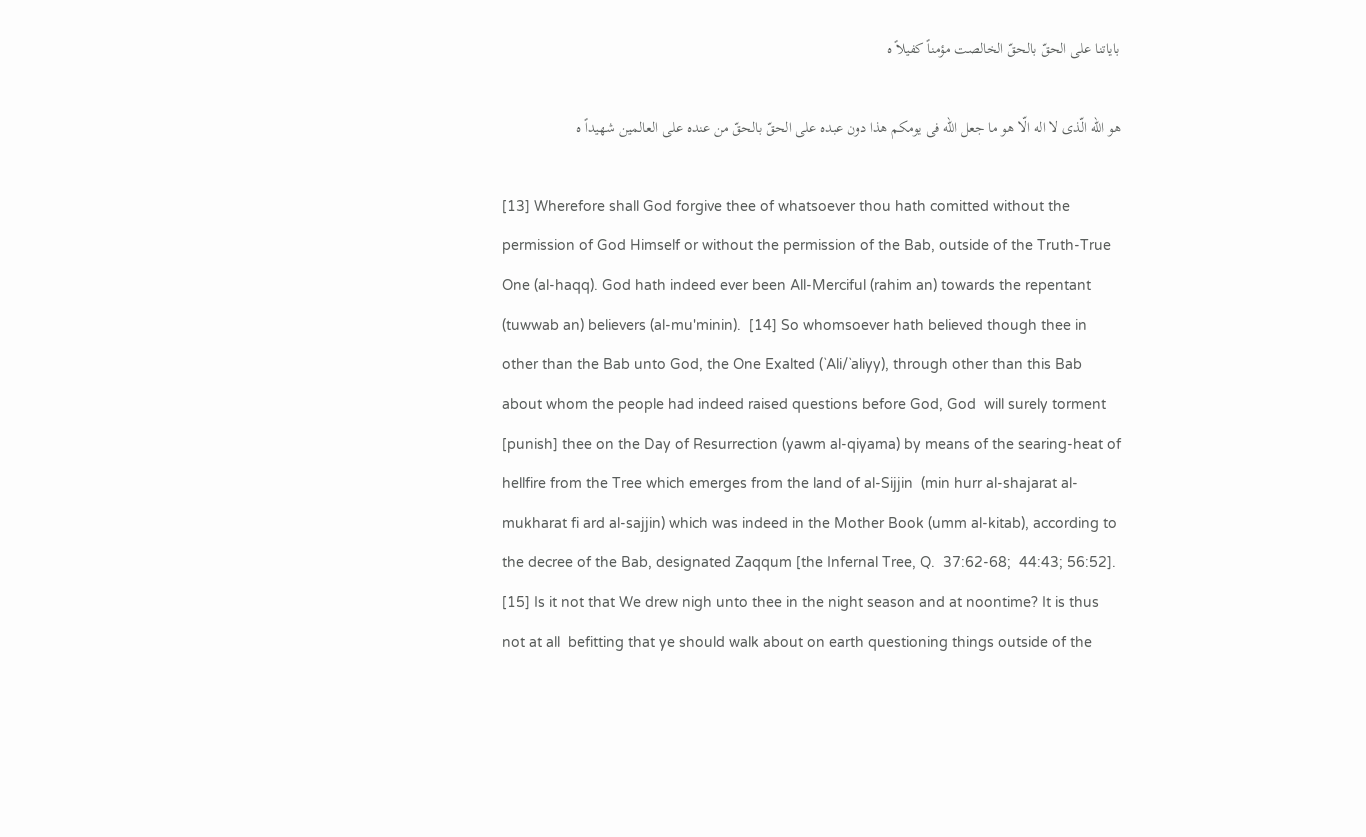باياتنا علی الحقّ بالحقّ الخالصت مؤمناً كفيلاً ه

هو اللّه الّذی لا اله الّا هو ما جعل اللّه فی يومكم هذا دون عبده علی الحقّ بالحقّ من عنده علی العالمين شهيداً ه

[13] Wherefore shall God forgive thee of whatsoever thou hath comitted without the permission of God Himself or without the permission of the Bab, outside of the Truth-True One (al-haqq). God hath indeed ever been All-Merciful (rahim an) towards the repentant (tuwwab an) believers (al-mu'minin).  [14] So whomsoever hath believed though thee in other than the Bab unto God, the One Exalted (`Ali/`aliyy), through other than this Bab  about whom the people had indeed raised questions before God, God  will surely torment [punish] thee on the Day of Resurrection (yawm al-qiyama) by means of the searing-heat of hellfire from the Tree which emerges from the land of al-Sijjin  (min hurr al-shajarat al-mukharat fi ard al-sajjin) which was indeed in the Mother Book (umm al-kitab), according to the decree of the Bab, designated Zaqqum [the Infernal Tree, Q.  37:62-68;  44:43; 56:52]. [15] Is it not that We drew nigh unto thee in the night season and at noontime? It is thus not at all  befitting that ye should walk about on earth questioning things outside of the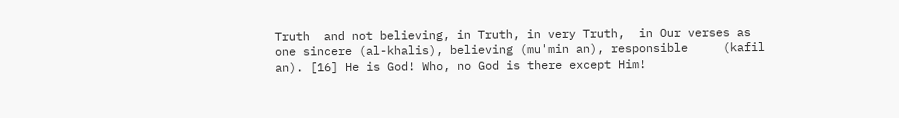Truth  and not believing, in Truth, in very Truth,  in Our verses as one sincere (al-khalis), believing (mu'min an), responsible     (kafil an). [16] He is God! Who, no God is there except Him!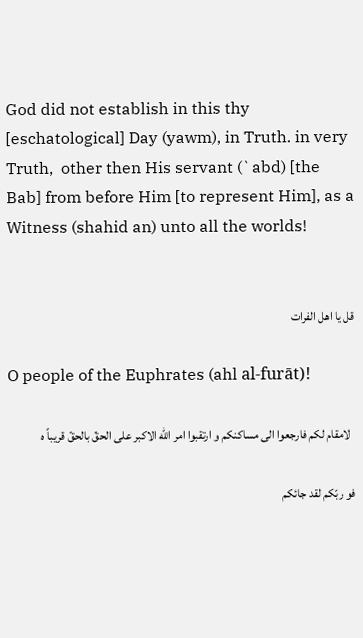God did not establish in this thy [eschatological] Day (yawm), in Truth. in very Truth,  other then His servant (`abd) [the Bab] from before Him [to represent Him], as a Witness (shahid an) unto all the worlds!


قل يا اهل الفرات

O people of the Euphrates (ahl al-furāt)!

  لامقام لكم فارجعوا الی مساكنكم و ارتقبوا امر اللّه الاكبر علی الحقّ بالحقّ قريباً ه

فو ربّكم لقد جائكم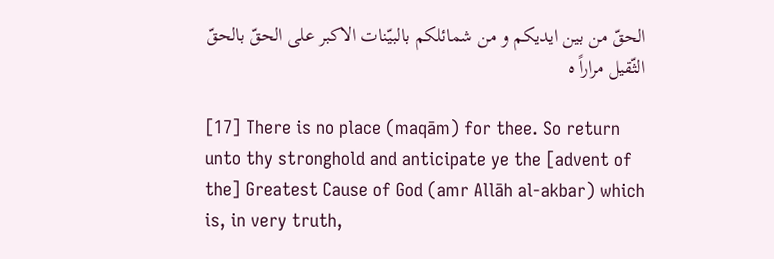الحقّ من بين ايديكم و من شمائلكم بالبيّنات الاكبر علی الحقّ بالحقّ الثّقيل مراراً ه

[17] There is no place (maqām) for thee. So return unto thy stronghold and anticipate ye the [advent of the] Greatest Cause of God (amr Allāh al-akbar) which is, in very truth,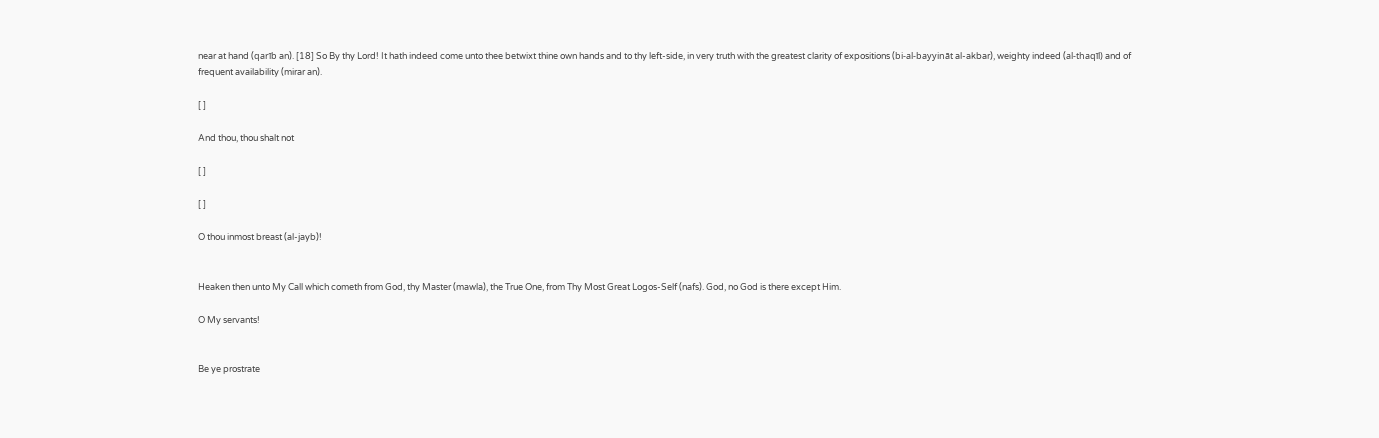near at hand (qarīb an). [18] So By thy Lord! It hath indeed come unto thee betwixt thine own hands and to thy left-side, in very truth with the greatest clarity of expositions (bi-al-bayyināt al-akbar), weighty indeed (al-thaqīl) and of frequent availability (mirar an).

[ ]

And thou, thou shalt not

[ ]

[ ]

O thou inmost breast (al-jayb)!


Heaken then unto My Call which cometh from God, thy Master (mawla), the True One, from Thy Most Great Logos-Self (nafs). God, no God is there except Him.

O My servants!


Be ye prostrate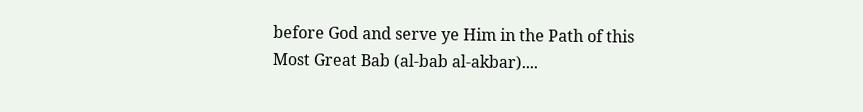before God and serve ye Him in the Path of this Most Great Bab (al-bab al-akbar)....